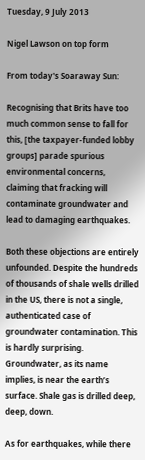Tuesday, 9 July 2013

Nigel Lawson on top form

From today's Soaraway Sun:

Recognising that Brits have too much common sense to fall for this, [the taxpayer-funded lobby groups] parade spurious environmental concerns, claiming that fracking will contaminate groundwater and lead to damaging earthquakes.

Both these objections are entirely unfounded. Despite the hundreds of thousands of shale wells drilled in the US, there is not a single, authenticated case of groundwater contamination. This is hardly surprising. Groundwater, as its name implies, is near the earth’s surface. Shale gas is drilled deep, deep, down.

As for earthquakes, while there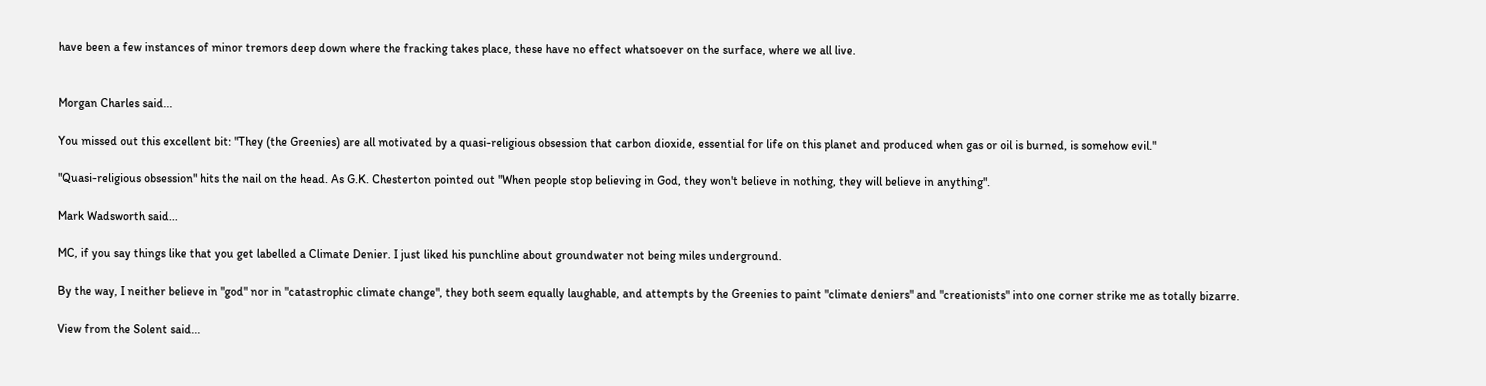have been a few instances of minor tremors deep down where the fracking takes place, these have no effect whatsoever on the surface, where we all live.


Morgan Charles said...

You missed out this excellent bit: "They (the Greenies) are all motivated by a quasi-religious obsession that carbon dioxide, essential for life on this planet and produced when gas or oil is burned, is somehow evil."

"Quasi-religious obsession" hits the nail on the head. As G.K. Chesterton pointed out "When people stop believing in God, they won't believe in nothing, they will believe in anything".

Mark Wadsworth said...

MC, if you say things like that you get labelled a Climate Denier. I just liked his punchline about groundwater not being miles underground.

By the way, I neither believe in "god" nor in "catastrophic climate change", they both seem equally laughable, and attempts by the Greenies to paint "climate deniers" and "creationists" into one corner strike me as totally bizarre.

View from the Solent said...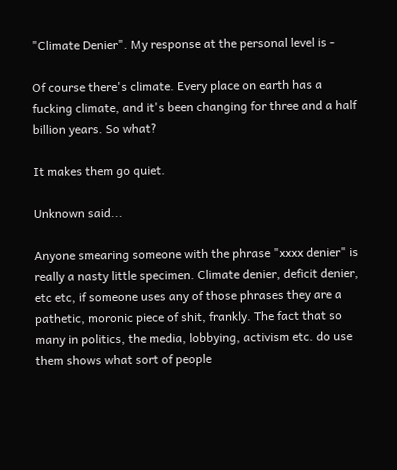"Climate Denier". My response at the personal level is -

Of course there's climate. Every place on earth has a fucking climate, and it's been changing for three and a half billion years. So what?

It makes them go quiet.

Unknown said...

Anyone smearing someone with the phrase "xxxx denier" is really a nasty little specimen. Climate denier, deficit denier, etc etc, if someone uses any of those phrases they are a pathetic, moronic piece of shit, frankly. The fact that so many in politics, the media, lobbying, activism etc. do use them shows what sort of people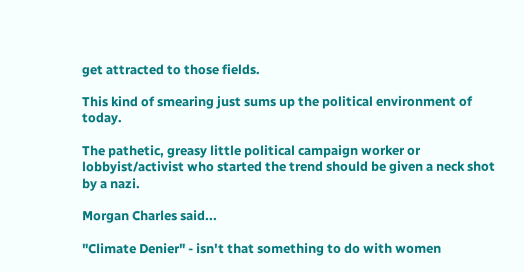get attracted to those fields.

This kind of smearing just sums up the political environment of today.

The pathetic, greasy little political campaign worker or lobbyist/activist who started the trend should be given a neck shot by a nazi.

Morgan Charles said...

"Climate Denier" - isn't that something to do with women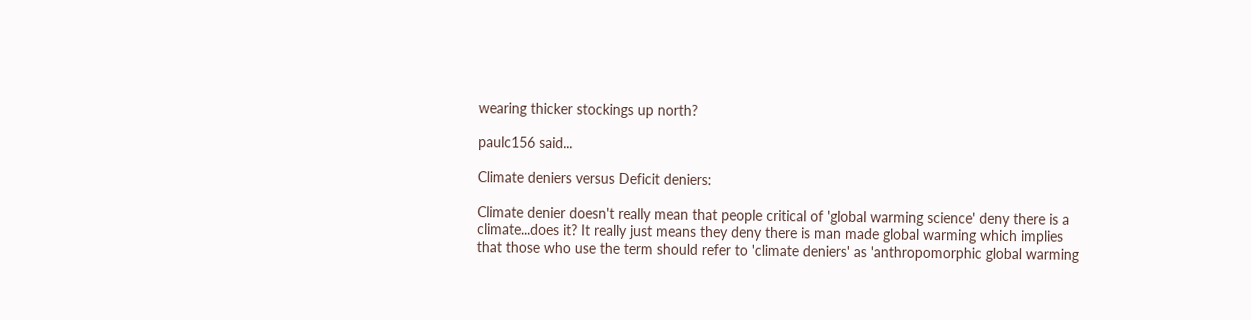wearing thicker stockings up north?

paulc156 said...

Climate deniers versus Deficit deniers:

Climate denier doesn't really mean that people critical of 'global warming science' deny there is a climate...does it? It really just means they deny there is man made global warming which implies that those who use the term should refer to 'climate deniers' as 'anthropomorphic global warming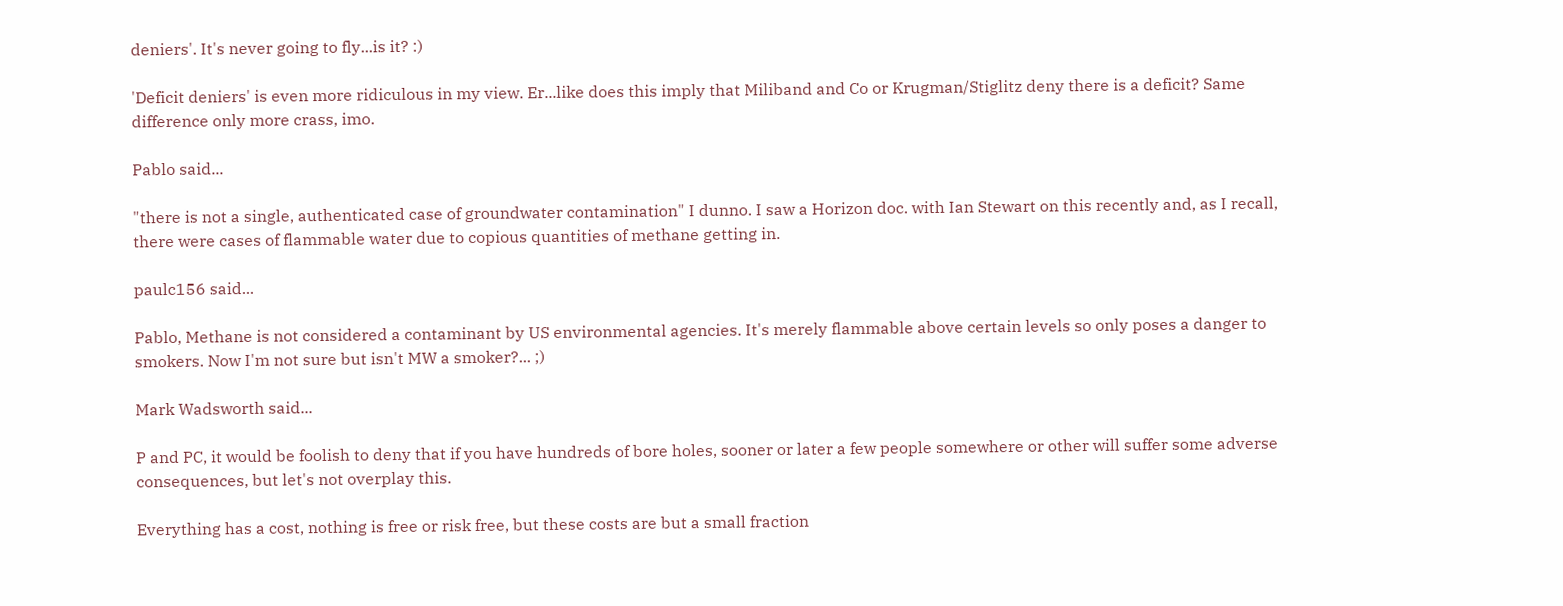deniers'. It's never going to fly...is it? :)

'Deficit deniers' is even more ridiculous in my view. Er...like does this imply that Miliband and Co or Krugman/Stiglitz deny there is a deficit? Same difference only more crass, imo.

Pablo said...

"there is not a single, authenticated case of groundwater contamination" I dunno. I saw a Horizon doc. with Ian Stewart on this recently and, as I recall, there were cases of flammable water due to copious quantities of methane getting in.

paulc156 said...

Pablo, Methane is not considered a contaminant by US environmental agencies. It's merely flammable above certain levels so only poses a danger to smokers. Now I'm not sure but isn't MW a smoker?... ;)

Mark Wadsworth said...

P and PC, it would be foolish to deny that if you have hundreds of bore holes, sooner or later a few people somewhere or other will suffer some adverse consequences, but let's not overplay this.

Everything has a cost, nothing is free or risk free, but these costs are but a small fraction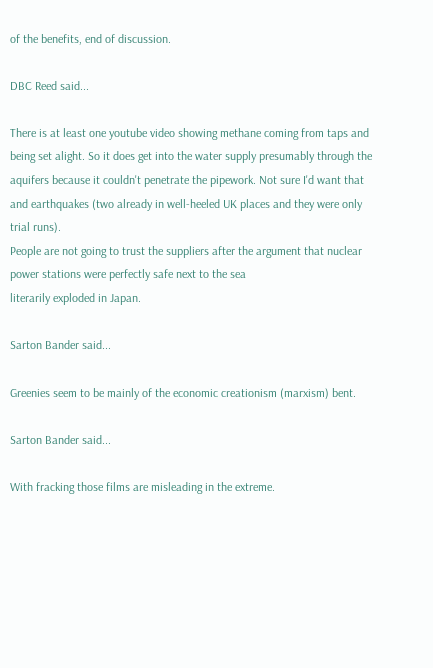of the benefits, end of discussion.

DBC Reed said...

There is at least one youtube video showing methane coming from taps and being set alight. So it does get into the water supply presumably through the aquifers because it couldn't penetrate the pipework. Not sure I'd want that and earthquakes (two already in well-heeled UK places and they were only trial runs).
People are not going to trust the suppliers after the argument that nuclear power stations were perfectly safe next to the sea
literarily exploded in Japan.

Sarton Bander said...

Greenies seem to be mainly of the economic creationism (marxism) bent.

Sarton Bander said...

With fracking those films are misleading in the extreme.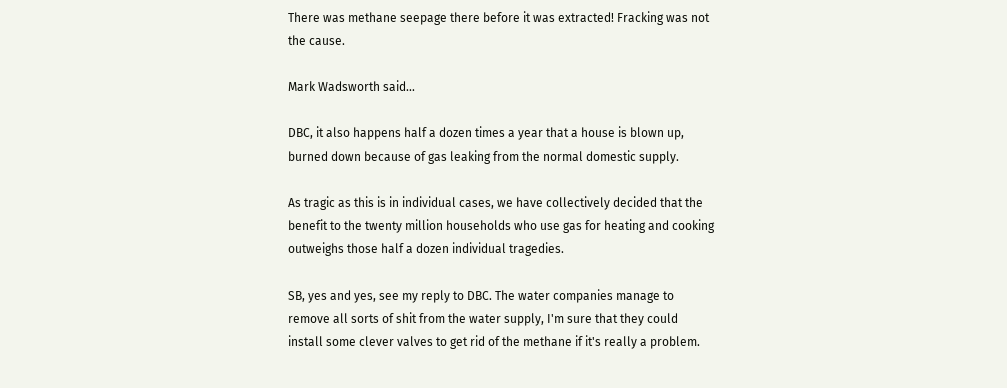There was methane seepage there before it was extracted! Fracking was not the cause.

Mark Wadsworth said...

DBC, it also happens half a dozen times a year that a house is blown up, burned down because of gas leaking from the normal domestic supply.

As tragic as this is in individual cases, we have collectively decided that the benefit to the twenty million households who use gas for heating and cooking outweighs those half a dozen individual tragedies.

SB, yes and yes, see my reply to DBC. The water companies manage to remove all sorts of shit from the water supply, I'm sure that they could install some clever valves to get rid of the methane if it's really a problem.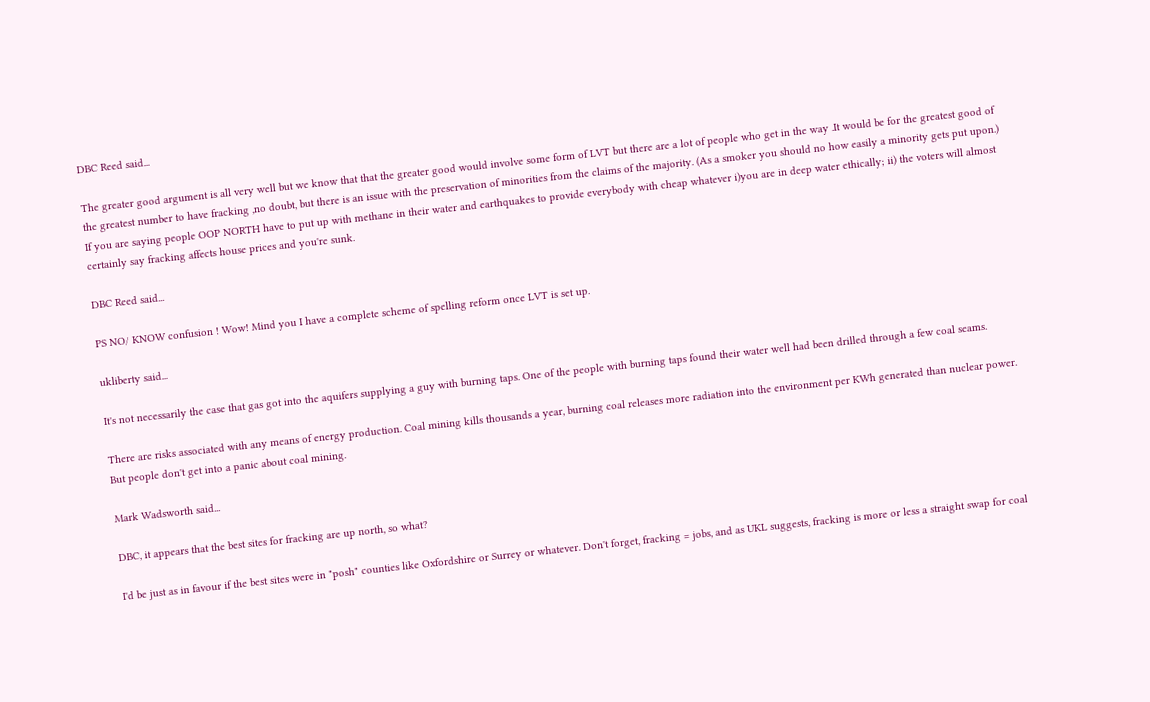DBC Reed said...

The greater good argument is all very well but we know that that the greater good would involve some form of LVT but there are a lot of people who get in the way .It would be for the greatest good of the greatest number to have fracking ,no doubt, but there is an issue with the preservation of minorities from the claims of the majority. (As a smoker you should no how easily a minority gets put upon.)
If you are saying people OOP NORTH have to put up with methane in their water and earthquakes to provide everybody with cheap whatever i)you are in deep water ethically; ii) the voters will almost certainly say fracking affects house prices and you're sunk.

DBC Reed said...

PS NO/ KNOW confusion ! Wow! Mind you I have a complete scheme of spelling reform once LVT is set up.

ukliberty said...

It's not necessarily the case that gas got into the aquifers supplying a guy with burning taps. One of the people with burning taps found their water well had been drilled through a few coal seams.

There are risks associated with any means of energy production. Coal mining kills thousands a year, burning coal releases more radiation into the environment per KWh generated than nuclear power. But people don't get into a panic about coal mining.

Mark Wadsworth said...

DBC, it appears that the best sites for fracking are up north, so what?

I'd be just as in favour if the best sites were in "posh" counties like Oxfordshire or Surrey or whatever. Don't forget, fracking = jobs, and as UKL suggests, fracking is more or less a straight swap for coal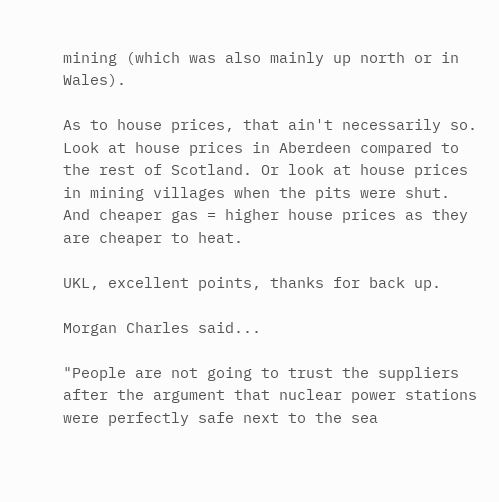mining (which was also mainly up north or in Wales).

As to house prices, that ain't necessarily so. Look at house prices in Aberdeen compared to the rest of Scotland. Or look at house prices in mining villages when the pits were shut. And cheaper gas = higher house prices as they are cheaper to heat.

UKL, excellent points, thanks for back up.

Morgan Charles said...

"People are not going to trust the suppliers after the argument that nuclear power stations were perfectly safe next to the sea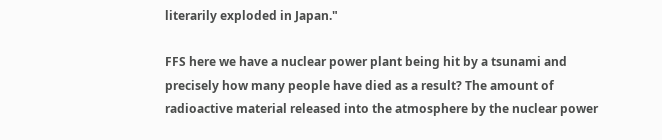literarily exploded in Japan."

FFS here we have a nuclear power plant being hit by a tsunami and precisely how many people have died as a result? The amount of radioactive material released into the atmosphere by the nuclear power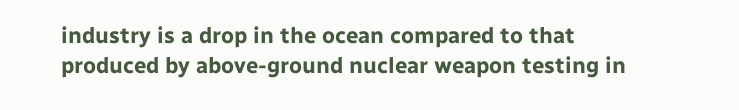industry is a drop in the ocean compared to that produced by above-ground nuclear weapon testing in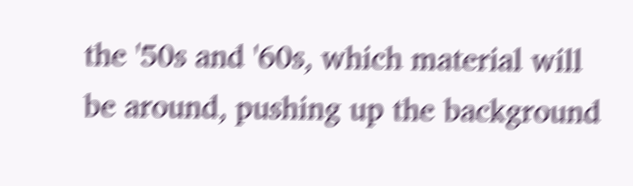the '50s and '60s, which material will be around, pushing up the background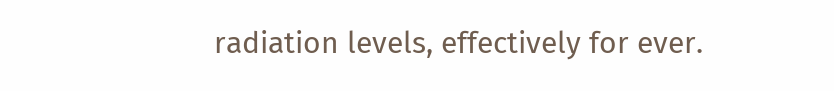radiation levels, effectively for ever.